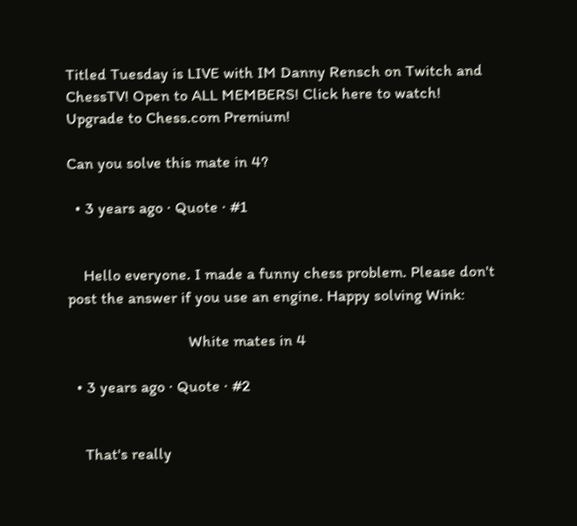Titled Tuesday is LIVE with IM Danny Rensch on Twitch and ChessTV! Open to ALL MEMBERS! Click here to watch!
Upgrade to Chess.com Premium!

Can you solve this mate in 4?

  • 3 years ago · Quote · #1


    Hello everyone. I made a funny chess problem. Please don't post the answer if you use an engine. Happy solving Wink:

                              White mates in 4

  • 3 years ago · Quote · #2


    That's really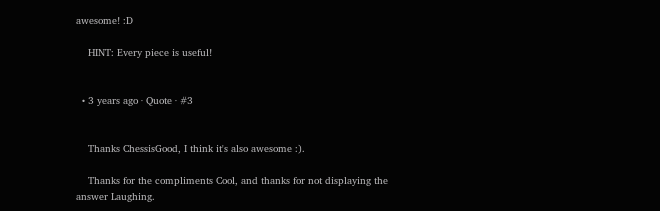awesome! :D

    HINT: Every piece is useful!


  • 3 years ago · Quote · #3


    Thanks ChessisGood, I think it's also awesome :).

    Thanks for the compliments Cool, and thanks for not displaying the answer Laughing.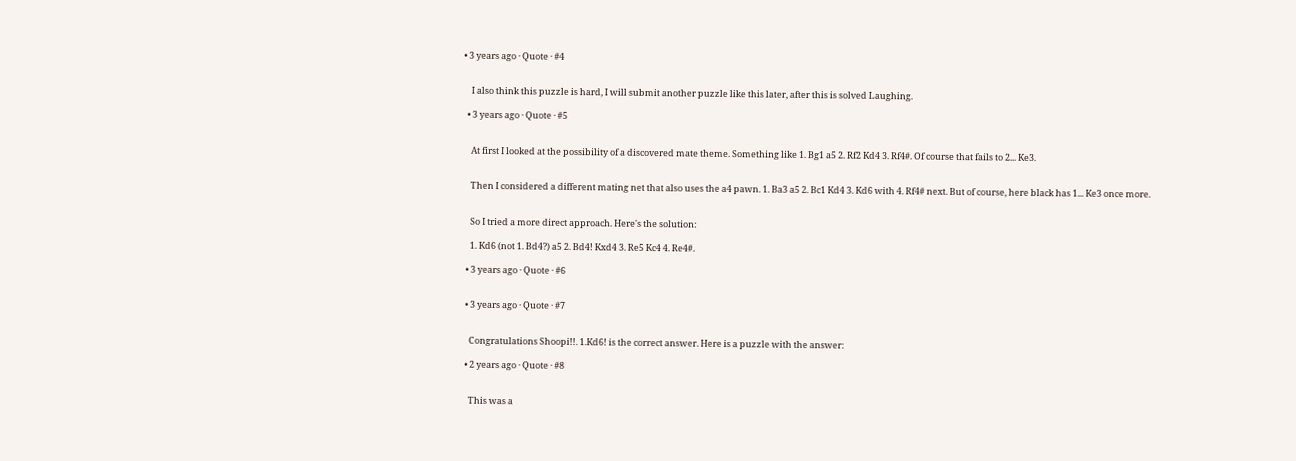• 3 years ago · Quote · #4


    I also think this puzzle is hard, I will submit another puzzle like this later, after this is solved Laughing.

  • 3 years ago · Quote · #5


    At first I looked at the possibility of a discovered mate theme. Something like 1. Bg1 a5 2. Rf2 Kd4 3. Rf4#. Of course that fails to 2... Ke3.


    Then I considered a different mating net that also uses the a4 pawn. 1. Ba3 a5 2. Bc1 Kd4 3. Kd6 with 4. Rf4# next. But of course, here black has 1... Ke3 once more.


    So I tried a more direct approach. Here's the solution:

    1. Kd6 (not 1. Bd4?) a5 2. Bd4! Kxd4 3. Re5 Kc4 4. Re4#.

  • 3 years ago · Quote · #6


  • 3 years ago · Quote · #7


    Congratulations Shoopi!!. 1.Kd6! is the correct answer. Here is a puzzle with the answer:

  • 2 years ago · Quote · #8


    This was a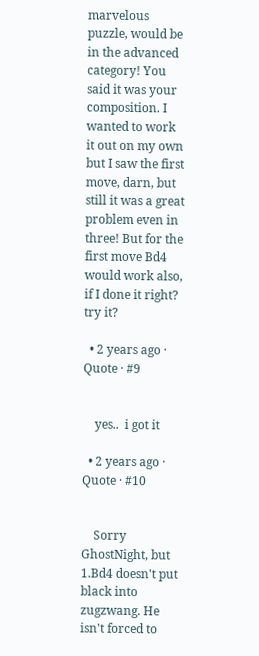marvelous puzzle, would be in the advanced category! You said it was your composition. I wanted to work it out on my own but I saw the first move, darn, but still it was a great problem even in three! But for the first move Bd4 would work also, if I done it right? try it?

  • 2 years ago · Quote · #9


    yes..  i got it

  • 2 years ago · Quote · #10


    Sorry GhostNight, but 1.Bd4 doesn't put black into zugzwang. He isn't forced to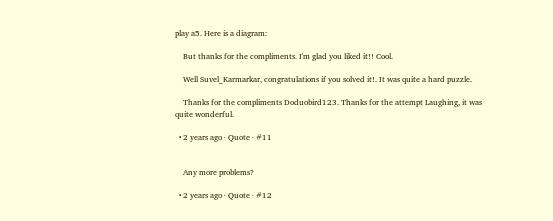play a5. Here is a diagram:

    But thanks for the compliments. I'm glad you liked it!! Cool.

    Well Suvel_Karmarkar, congratulations if you solved it!. It was quite a hard puzzle.

    Thanks for the compliments Doduobird123. Thanks for the attempt Laughing, it was quite wonderful.

  • 2 years ago · Quote · #11


    Any more problems?

  • 2 years ago · Quote · #12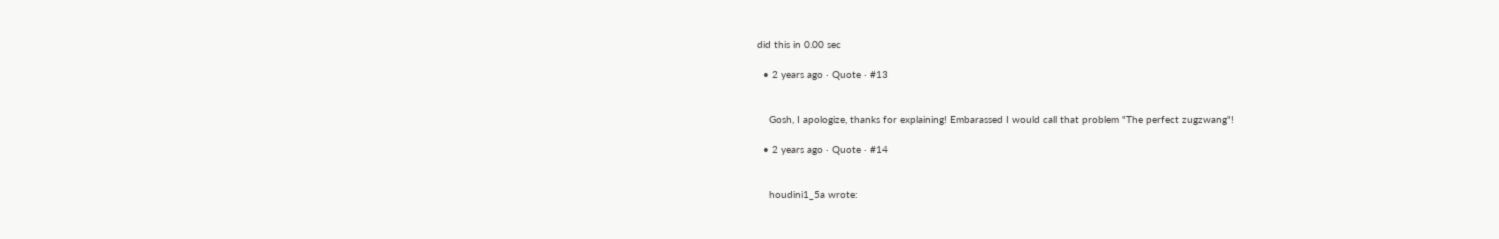did this in 0.00 sec

  • 2 years ago · Quote · #13


    Gosh, I apologize, thanks for explaining! Embarassed I would call that problem "The perfect zugzwang"!

  • 2 years ago · Quote · #14


    houdini1_5a wrote: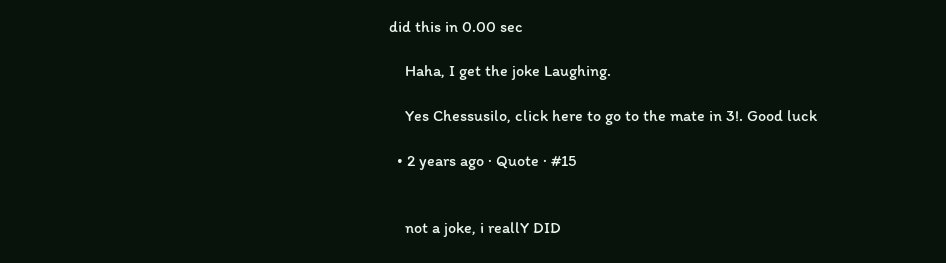did this in 0.00 sec

    Haha, I get the joke Laughing.

    Yes Chessusilo, click here to go to the mate in 3!. Good luck

  • 2 years ago · Quote · #15


    not a joke, i reallY DID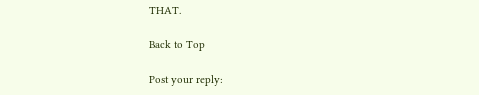THAT.

Back to Top

Post your reply: